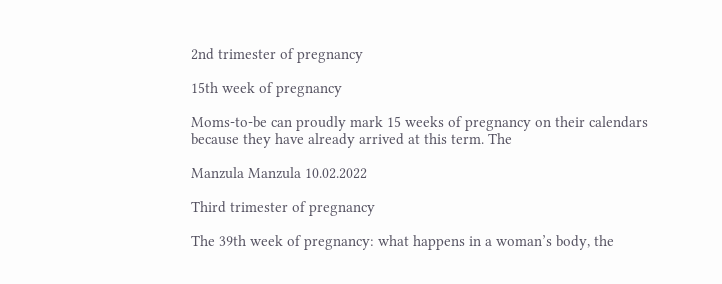2nd trimester of pregnancy

15th week of pregnancy

Moms-to-be can proudly mark 15 weeks of pregnancy on their calendars because they have already arrived at this term. The

Manzula Manzula 10.02.2022

Third trimester of pregnancy

The 39th week of pregnancy: what happens in a woman’s body, the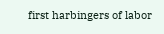first harbingers of labor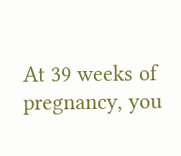At 39 weeks of pregnancy, you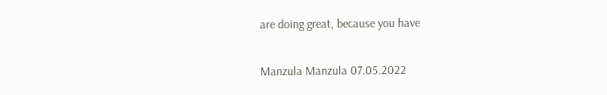are doing great, because you have

Manzula Manzula 07.05.2022